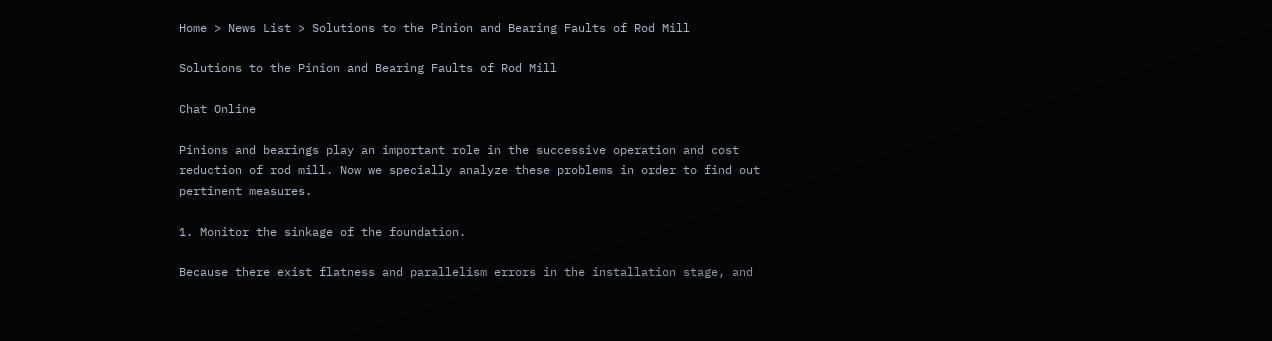Home > News List > Solutions to the Pinion and Bearing Faults of Rod Mill

Solutions to the Pinion and Bearing Faults of Rod Mill

Chat Online

Pinions and bearings play an important role in the successive operation and cost reduction of rod mill. Now we specially analyze these problems in order to find out pertinent measures.

1. Monitor the sinkage of the foundation.

Because there exist flatness and parallelism errors in the installation stage, and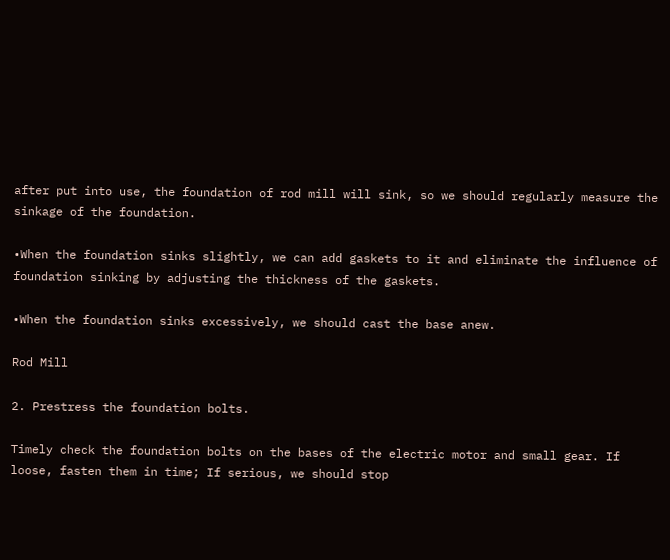after put into use, the foundation of rod mill will sink, so we should regularly measure the sinkage of the foundation.

•When the foundation sinks slightly, we can add gaskets to it and eliminate the influence of foundation sinking by adjusting the thickness of the gaskets.

•When the foundation sinks excessively, we should cast the base anew.

Rod Mill

2. Prestress the foundation bolts.

Timely check the foundation bolts on the bases of the electric motor and small gear. If loose, fasten them in time; If serious, we should stop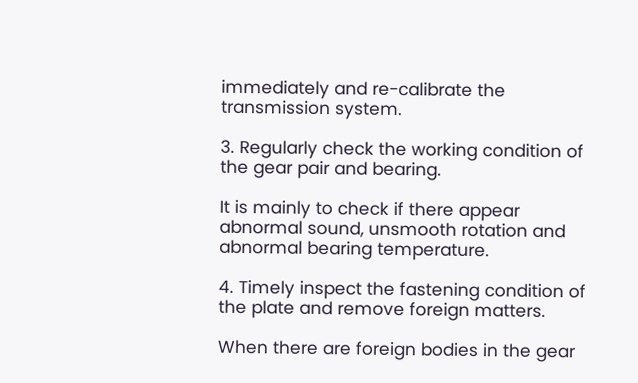immediately and re-calibrate the transmission system.

3. Regularly check the working condition of the gear pair and bearing.

It is mainly to check if there appear abnormal sound, unsmooth rotation and abnormal bearing temperature.

4. Timely inspect the fastening condition of the plate and remove foreign matters.

When there are foreign bodies in the gear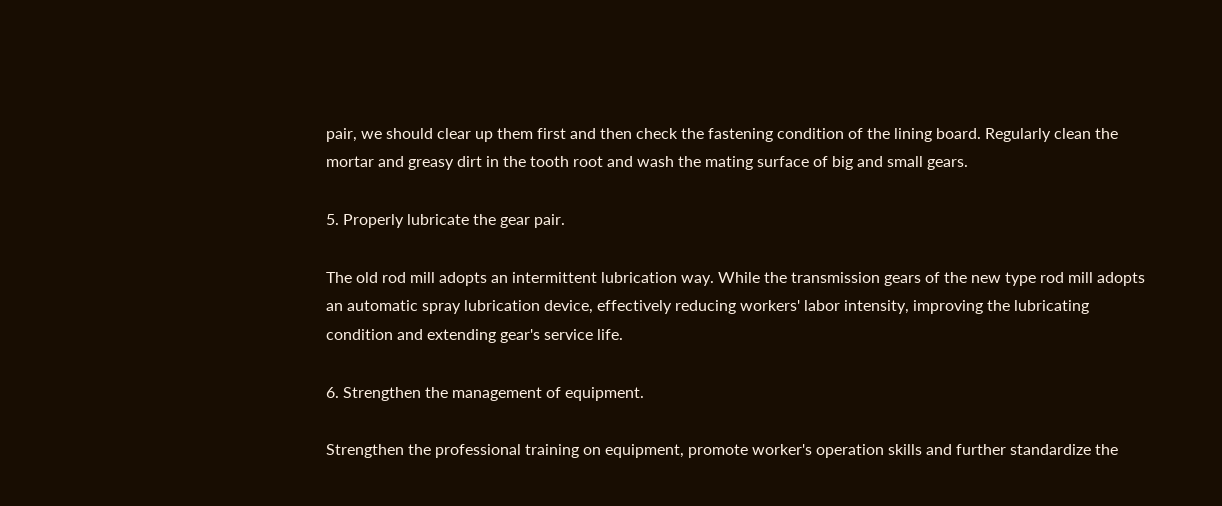pair, we should clear up them first and then check the fastening condition of the lining board. Regularly clean the mortar and greasy dirt in the tooth root and wash the mating surface of big and small gears.

5. Properly lubricate the gear pair.

The old rod mill adopts an intermittent lubrication way. While the transmission gears of the new type rod mill adopts an automatic spray lubrication device, effectively reducing workers' labor intensity, improving the lubricating condition and extending gear's service life.

6. Strengthen the management of equipment.

Strengthen the professional training on equipment, promote worker's operation skills and further standardize the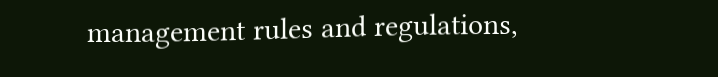management rules and regulations,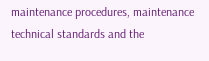maintenance procedures, maintenance technical standards and the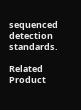sequenced detection standards.

Related Product